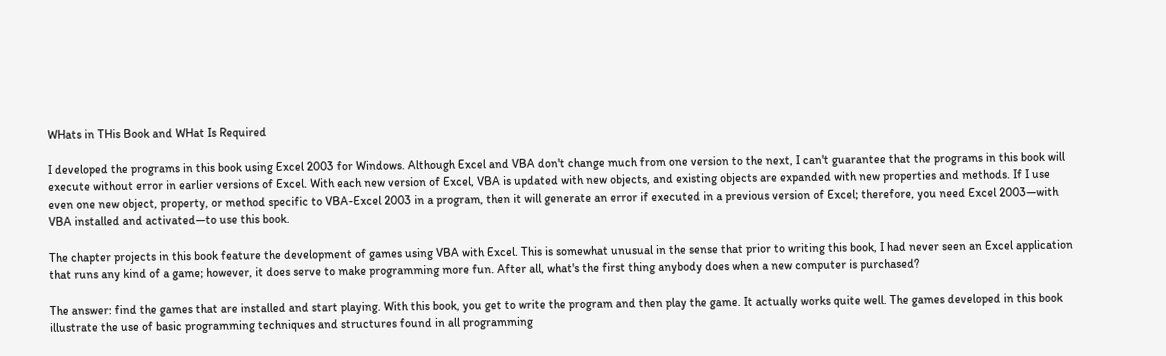WHats in THis Book and WHat Is Required

I developed the programs in this book using Excel 2003 for Windows. Although Excel and VBA don't change much from one version to the next, I can't guarantee that the programs in this book will execute without error in earlier versions of Excel. With each new version of Excel, VBA is updated with new objects, and existing objects are expanded with new properties and methods. If I use even one new object, property, or method specific to VBA-Excel 2003 in a program, then it will generate an error if executed in a previous version of Excel; therefore, you need Excel 2003—with VBA installed and activated—to use this book.

The chapter projects in this book feature the development of games using VBA with Excel. This is somewhat unusual in the sense that prior to writing this book, I had never seen an Excel application that runs any kind of a game; however, it does serve to make programming more fun. After all, what's the first thing anybody does when a new computer is purchased?

The answer: find the games that are installed and start playing. With this book, you get to write the program and then play the game. It actually works quite well. The games developed in this book illustrate the use of basic programming techniques and structures found in all programming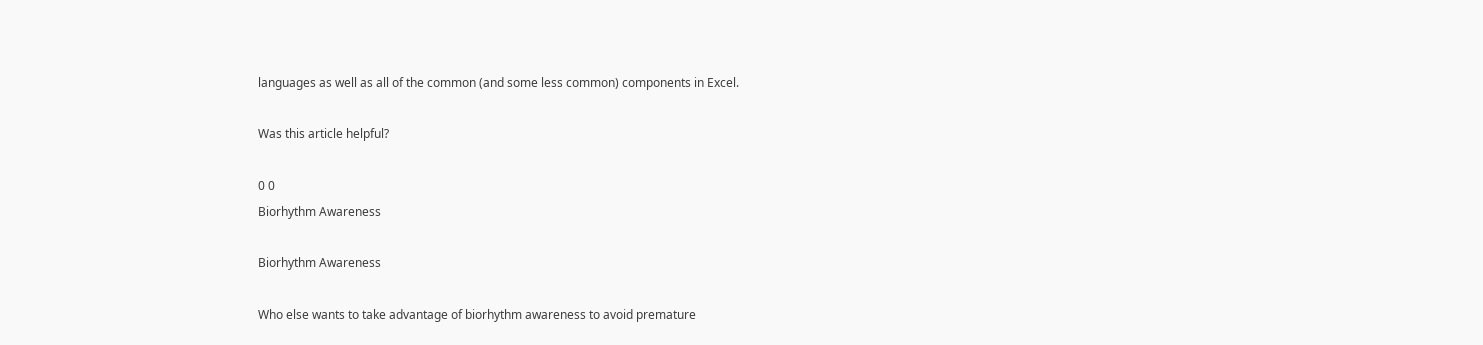languages as well as all of the common (and some less common) components in Excel.

Was this article helpful?

0 0
Biorhythm Awareness

Biorhythm Awareness

Who else wants to take advantage of biorhythm awareness to avoid premature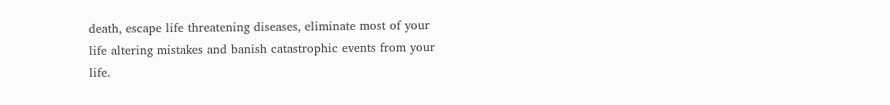death, escape life threatening diseases, eliminate most of your life altering mistakes and banish catastrophic events from your life.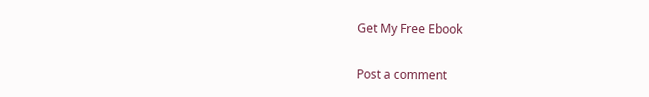Get My Free Ebook

Post a comment